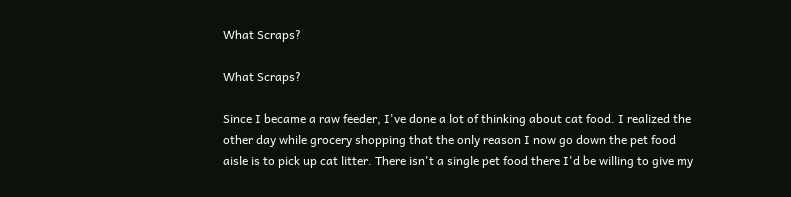What Scraps?

What Scraps?

Since I became a raw feeder, I've done a lot of thinking about cat food. I realized the other day while grocery shopping that the only reason I now go down the pet food aisle is to pick up cat litter. There isn't a single pet food there I'd be willing to give my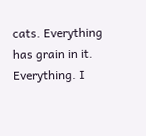cats. Everything has grain in it. Everything. I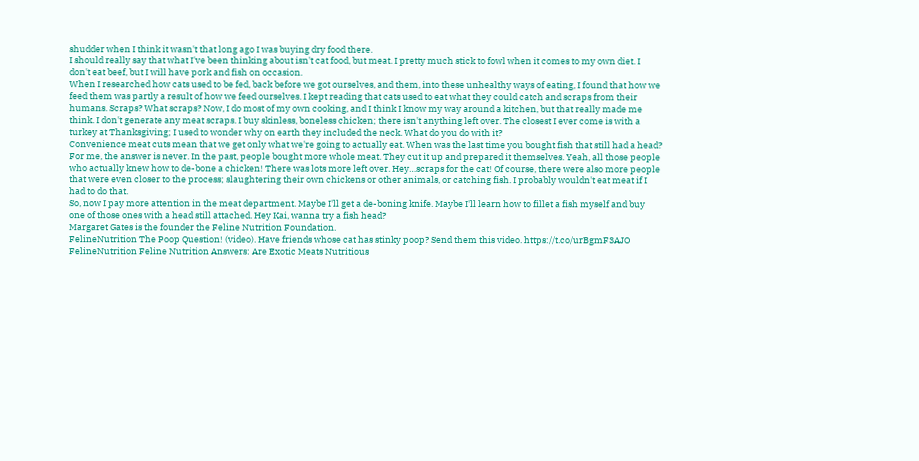shudder when I think it wasn't that long ago I was buying dry food there.
I should really say that what I've been thinking about isn't cat food, but meat. I pretty much stick to fowl when it comes to my own diet. I don't eat beef, but I will have pork and fish on occasion.
When I researched how cats used to be fed, back before we got ourselves, and them, into these unhealthy ways of eating, I found that how we feed them was partly a result of how we feed ourselves. I kept reading that cats used to eat what they could catch and scraps from their humans. Scraps? What scraps? Now, I do most of my own cooking, and I think I know my way around a kitchen, but that really made me think. I don't generate any meat scraps. I buy skinless, boneless chicken; there isn't anything left over. The closest I ever come is with a turkey at Thanksgiving; I used to wonder why on earth they included the neck. What do you do with it?
Convenience meat cuts mean that we get only what we're going to actually eat. When was the last time you bought fish that still had a head? For me, the answer is never. In the past, people bought more whole meat. They cut it up and prepared it themselves. Yeah, all those people who actually knew how to de-bone a chicken! There was lots more left over. Hey…scraps for the cat! Of course, there were also more people that were even closer to the process; slaughtering their own chickens or other animals, or catching fish. I probably wouldn't eat meat if I had to do that.
So, now I pay more attention in the meat department. Maybe I'll get a de-boning knife. Maybe I'll learn how to fillet a fish myself and buy one of those ones with a head still attached. Hey Kai, wanna try a fish head?
Margaret Gates is the founder the Feline Nutrition Foundation.
FelineNutrition The Poop Question! (video). Have friends whose cat has stinky poop? Send them this video. https://t.co/urBgmF3AJO
FelineNutrition Feline Nutrition Answers: Are Exotic Meats Nutritious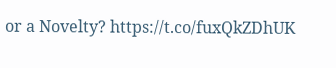or a Novelty? https://t.co/fuxQkZDhUK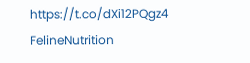https://t.co/dXi12PQgz4
FelineNutrition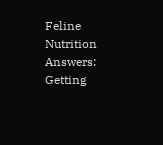Feline Nutrition Answers: Getting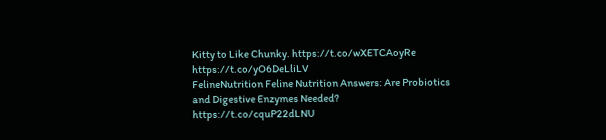Kitty to Like Chunky. https://t.co/wXETCAoyRe https://t.co/yO6DeLliLV
FelineNutrition Feline Nutrition Answers: Are Probiotics and Digestive Enzymes Needed? https://t.co/cquP22dLNU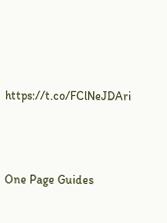https://t.co/FClNeJDAri





One Page Guides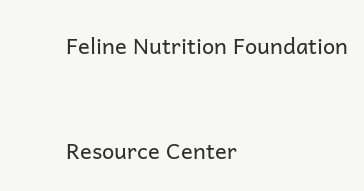Feline Nutrition Foundation



Resource Center